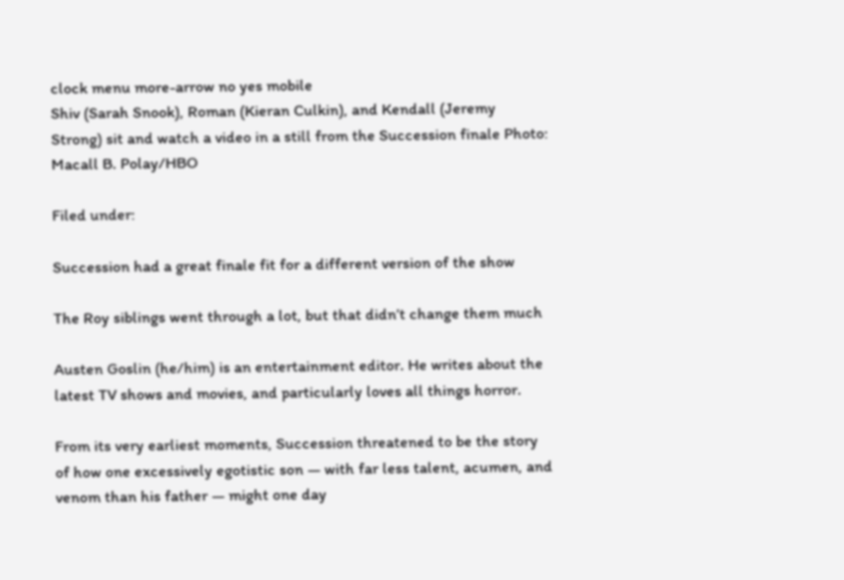clock menu more-arrow no yes mobile
Shiv (Sarah Snook), Roman (Kieran Culkin), and Kendall (Jeremy Strong) sit and watch a video in a still from the Succession finale Photo: Macall B. Polay/HBO

Filed under:

Succession had a great finale fit for a different version of the show

The Roy siblings went through a lot, but that didn’t change them much

Austen Goslin (he/him) is an entertainment editor. He writes about the latest TV shows and movies, and particularly loves all things horror.

From its very earliest moments, Succession threatened to be the story of how one excessively egotistic son — with far less talent, acumen, and venom than his father — might one day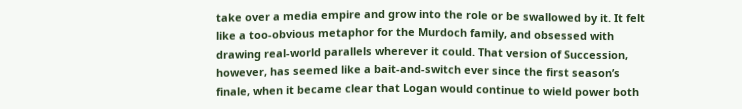take over a media empire and grow into the role or be swallowed by it. It felt like a too-obvious metaphor for the Murdoch family, and obsessed with drawing real-world parallels wherever it could. That version of Succession, however, has seemed like a bait-and-switch ever since the first season’s finale, when it became clear that Logan would continue to wield power both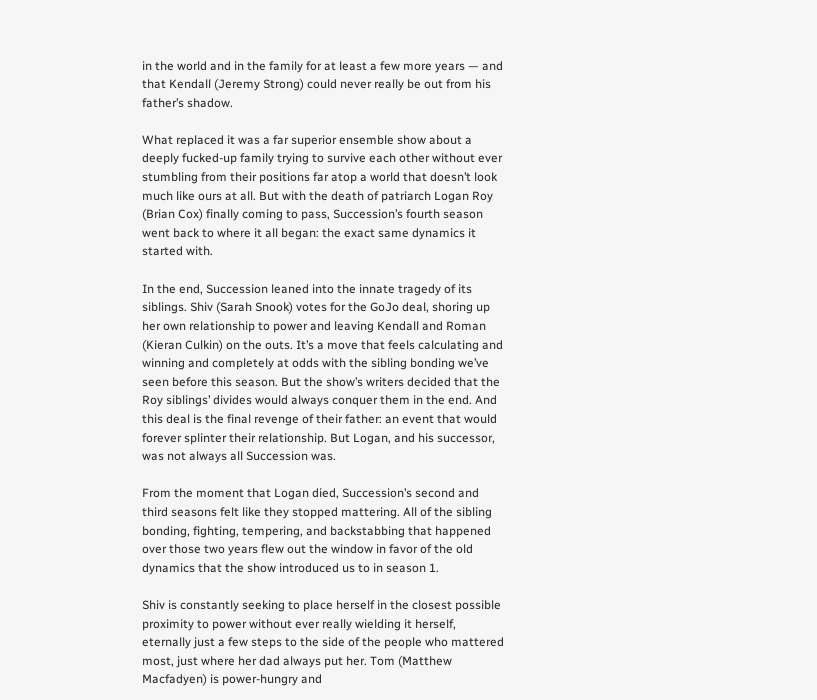in the world and in the family for at least a few more years — and that Kendall (Jeremy Strong) could never really be out from his father’s shadow.

What replaced it was a far superior ensemble show about a deeply fucked-up family trying to survive each other without ever stumbling from their positions far atop a world that doesn’t look much like ours at all. But with the death of patriarch Logan Roy (Brian Cox) finally coming to pass, Succession’s fourth season went back to where it all began: the exact same dynamics it started with.

In the end, Succession leaned into the innate tragedy of its siblings. Shiv (Sarah Snook) votes for the GoJo deal, shoring up her own relationship to power and leaving Kendall and Roman (Kieran Culkin) on the outs. It’s a move that feels calculating and winning and completely at odds with the sibling bonding we’ve seen before this season. But the show’s writers decided that the Roy siblings’ divides would always conquer them in the end. And this deal is the final revenge of their father: an event that would forever splinter their relationship. But Logan, and his successor, was not always all Succession was.

From the moment that Logan died, Succession’s second and third seasons felt like they stopped mattering. All of the sibling bonding, fighting, tempering, and backstabbing that happened over those two years flew out the window in favor of the old dynamics that the show introduced us to in season 1.

Shiv is constantly seeking to place herself in the closest possible proximity to power without ever really wielding it herself, eternally just a few steps to the side of the people who mattered most, just where her dad always put her. Tom (Matthew Macfadyen) is power-hungry and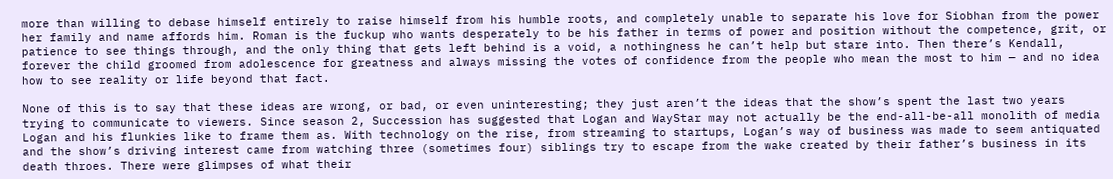more than willing to debase himself entirely to raise himself from his humble roots, and completely unable to separate his love for Siobhan from the power her family and name affords him. Roman is the fuckup who wants desperately to be his father in terms of power and position without the competence, grit, or patience to see things through, and the only thing that gets left behind is a void, a nothingness he can’t help but stare into. Then there’s Kendall, forever the child groomed from adolescence for greatness and always missing the votes of confidence from the people who mean the most to him — and no idea how to see reality or life beyond that fact.

None of this is to say that these ideas are wrong, or bad, or even uninteresting; they just aren’t the ideas that the show’s spent the last two years trying to communicate to viewers. Since season 2, Succession has suggested that Logan and WayStar may not actually be the end-all-be-all monolith of media Logan and his flunkies like to frame them as. With technology on the rise, from streaming to startups, Logan’s way of business was made to seem antiquated and the show’s driving interest came from watching three (sometimes four) siblings try to escape from the wake created by their father’s business in its death throes. There were glimpses of what their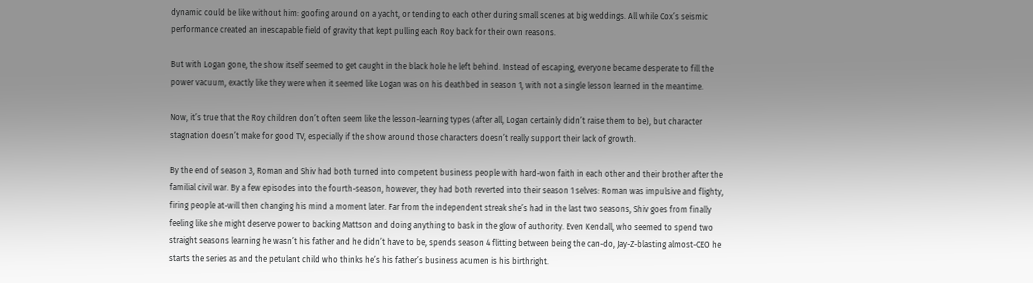dynamic could be like without him: goofing around on a yacht, or tending to each other during small scenes at big weddings. All while Cox’s seismic performance created an inescapable field of gravity that kept pulling each Roy back for their own reasons.

But with Logan gone, the show itself seemed to get caught in the black hole he left behind. Instead of escaping, everyone became desperate to fill the power vacuum, exactly like they were when it seemed like Logan was on his deathbed in season 1, with not a single lesson learned in the meantime.

Now, it’s true that the Roy children don’t often seem like the lesson-learning types (after all, Logan certainly didn’t raise them to be), but character stagnation doesn’t make for good TV, especially if the show around those characters doesn’t really support their lack of growth.

By the end of season 3, Roman and Shiv had both turned into competent business people with hard-won faith in each other and their brother after the familial civil war. By a few episodes into the fourth-season, however, they had both reverted into their season 1 selves: Roman was impulsive and flighty, firing people at-will then changing his mind a moment later. Far from the independent streak she’s had in the last two seasons, Shiv goes from finally feeling like she might deserve power to backing Mattson and doing anything to bask in the glow of authority. Even Kendall, who seemed to spend two straight seasons learning he wasn’t his father and he didn’t have to be, spends season 4 flitting between being the can-do, Jay-Z-blasting almost-CEO he starts the series as and the petulant child who thinks he’s his father’s business acumen is his birthright.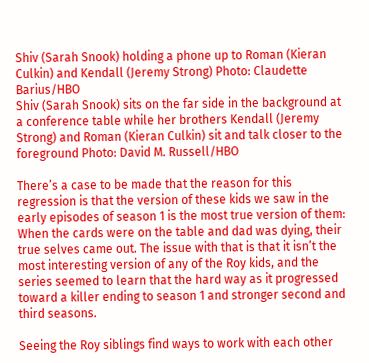Shiv (Sarah Snook) holding a phone up to Roman (Kieran Culkin) and Kendall (Jeremy Strong) Photo: Claudette Barius/HBO
Shiv (Sarah Snook) sits on the far side in the background at a conference table while her brothers Kendall (Jeremy Strong) and Roman (Kieran Culkin) sit and talk closer to the foreground Photo: David M. Russell/HBO

There’s a case to be made that the reason for this regression is that the version of these kids we saw in the early episodes of season 1 is the most true version of them: When the cards were on the table and dad was dying, their true selves came out. The issue with that is that it isn’t the most interesting version of any of the Roy kids, and the series seemed to learn that the hard way as it progressed toward a killer ending to season 1 and stronger second and third seasons.

Seeing the Roy siblings find ways to work with each other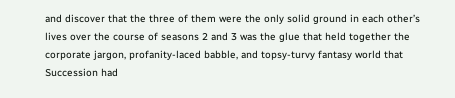and discover that the three of them were the only solid ground in each other’s lives over the course of seasons 2 and 3 was the glue that held together the corporate jargon, profanity-laced babble, and topsy-turvy fantasy world that Succession had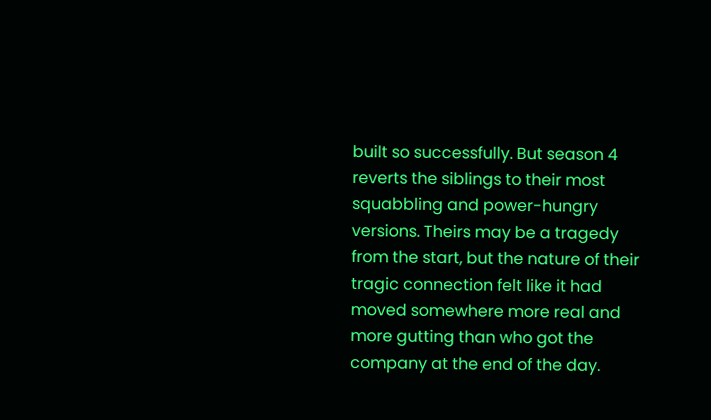built so successfully. But season 4 reverts the siblings to their most squabbling and power-hungry versions. Theirs may be a tragedy from the start, but the nature of their tragic connection felt like it had moved somewhere more real and more gutting than who got the company at the end of the day.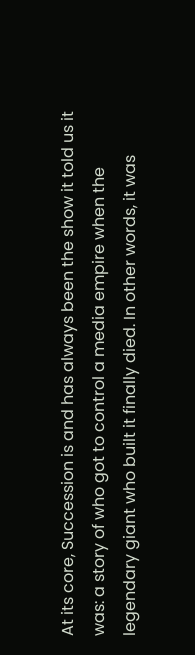At its core, Succession is and has always been the show it told us it was: a story of who got to control a media empire when the legendary giant who built it finally died. In other words, it was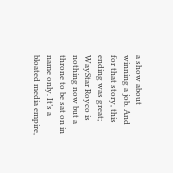a show about winning a job. And for that story, this ending was great; WayStar Royco is nothing now but a throne to be sat on in name only. It’s a bloated media empire,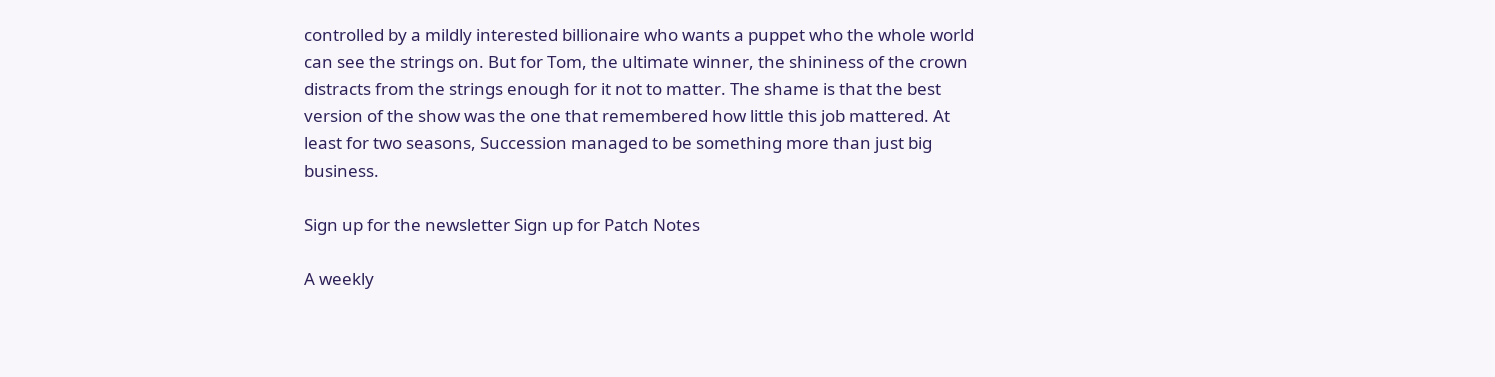controlled by a mildly interested billionaire who wants a puppet who the whole world can see the strings on. But for Tom, the ultimate winner, the shininess of the crown distracts from the strings enough for it not to matter. The shame is that the best version of the show was the one that remembered how little this job mattered. At least for two seasons, Succession managed to be something more than just big business.

Sign up for the newsletter Sign up for Patch Notes

A weekly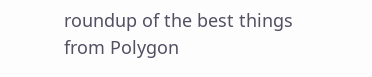roundup of the best things from Polygon